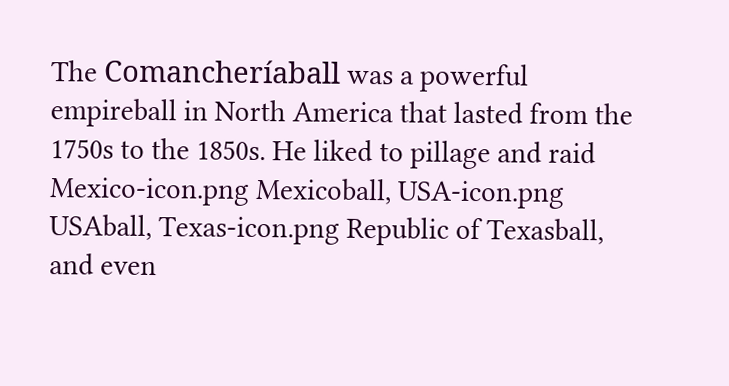The Comancheríaball was a powerful empireball in North America that lasted from the 1750s to the 1850s. He liked to pillage and raid Mexico-icon.png Mexicoball, USA-icon.png USAball, Texas-icon.png Republic of Texasball, and even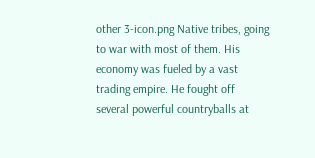other 3-icon.png Native tribes, going to war with most of them. His economy was fueled by a vast trading empire. He fought off several powerful countryballs at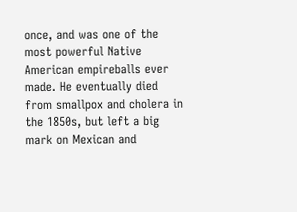once, and was one of the most powerful Native American empireballs ever made. He eventually died from smallpox and cholera in the 1850s, but left a big mark on Mexican and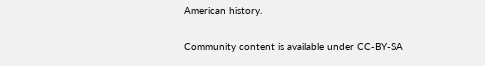American history.

Community content is available under CC-BY-SA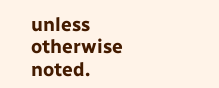unless otherwise noted.